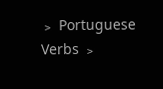﹥ Portuguese Verbs ﹥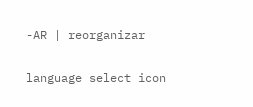-AR | reorganizar

language select icon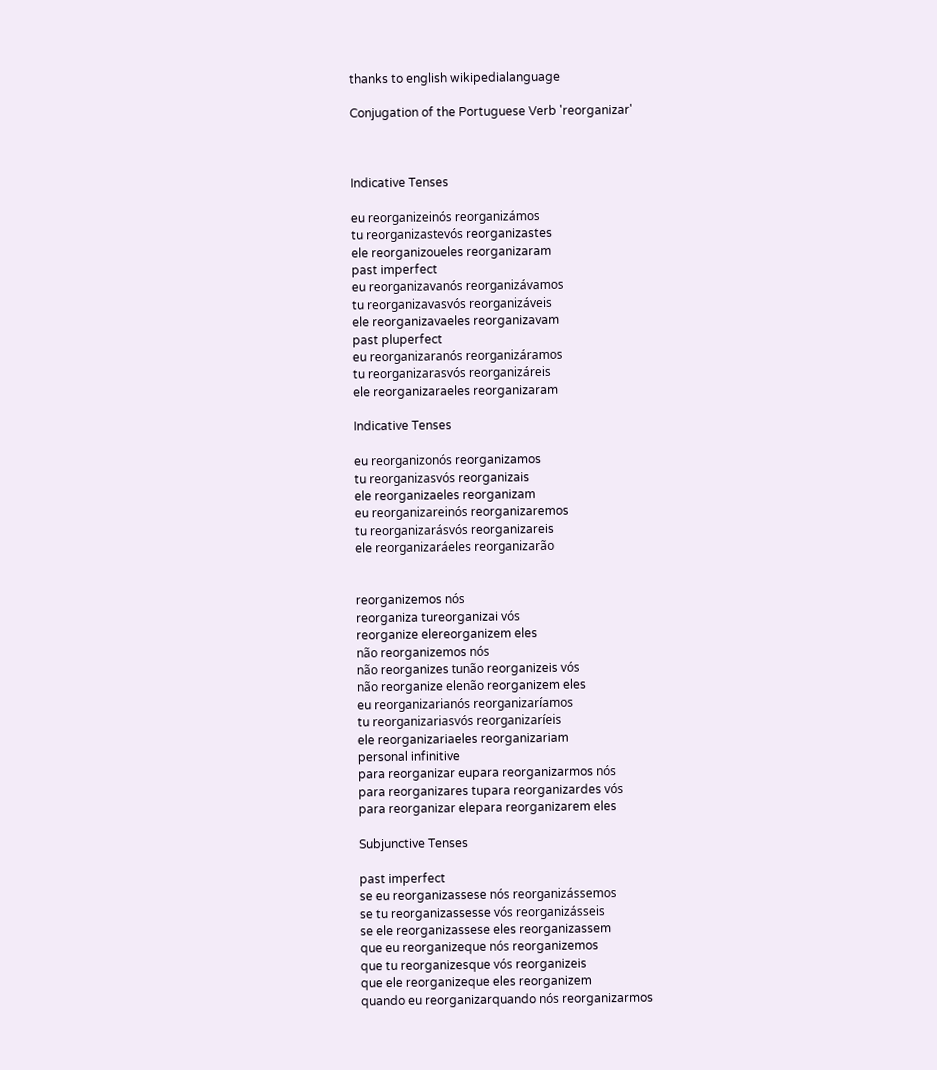thanks to english wikipedialanguage

Conjugation of the Portuguese Verb 'reorganizar'



Indicative Tenses

eu reorganizeinós reorganizámos
tu reorganizastevós reorganizastes
ele reorganizoueles reorganizaram
past imperfect
eu reorganizavanós reorganizávamos
tu reorganizavasvós reorganizáveis
ele reorganizavaeles reorganizavam
past pluperfect
eu reorganizaranós reorganizáramos
tu reorganizarasvós reorganizáreis
ele reorganizaraeles reorganizaram

Indicative Tenses

eu reorganizonós reorganizamos
tu reorganizasvós reorganizais
ele reorganizaeles reorganizam
eu reorganizareinós reorganizaremos
tu reorganizarásvós reorganizareis
ele reorganizaráeles reorganizarão


reorganizemos nós
reorganiza tureorganizai vós
reorganize elereorganizem eles
não reorganizemos nós
não reorganizes tunão reorganizeis vós
não reorganize elenão reorganizem eles
eu reorganizarianós reorganizaríamos
tu reorganizariasvós reorganizaríeis
ele reorganizariaeles reorganizariam
personal infinitive
para reorganizar eupara reorganizarmos nós
para reorganizares tupara reorganizardes vós
para reorganizar elepara reorganizarem eles

Subjunctive Tenses

past imperfect
se eu reorganizassese nós reorganizássemos
se tu reorganizassesse vós reorganizásseis
se ele reorganizassese eles reorganizassem
que eu reorganizeque nós reorganizemos
que tu reorganizesque vós reorganizeis
que ele reorganizeque eles reorganizem
quando eu reorganizarquando nós reorganizarmos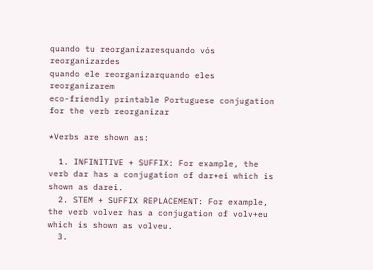quando tu reorganizaresquando vós reorganizardes
quando ele reorganizarquando eles reorganizarem
eco-friendly printable Portuguese conjugation for the verb reorganizar

*Verbs are shown as:

  1. INFINITIVE + SUFFIX: For example, the verb dar has a conjugation of dar+ei which is shown as darei.
  2. STEM + SUFFIX REPLACEMENT: For example, the verb volver has a conjugation of volv+eu which is shown as volveu.
  3.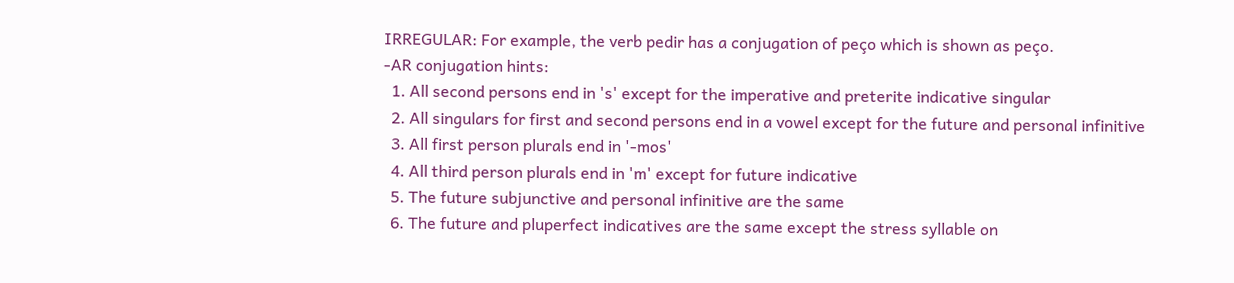IRREGULAR: For example, the verb pedir has a conjugation of peço which is shown as peço.
-AR conjugation hints:
  1. All second persons end in 's' except for the imperative and preterite indicative singular
  2. All singulars for first and second persons end in a vowel except for the future and personal infinitive
  3. All first person plurals end in '-mos'
  4. All third person plurals end in 'm' except for future indicative
  5. The future subjunctive and personal infinitive are the same
  6. The future and pluperfect indicatives are the same except the stress syllable on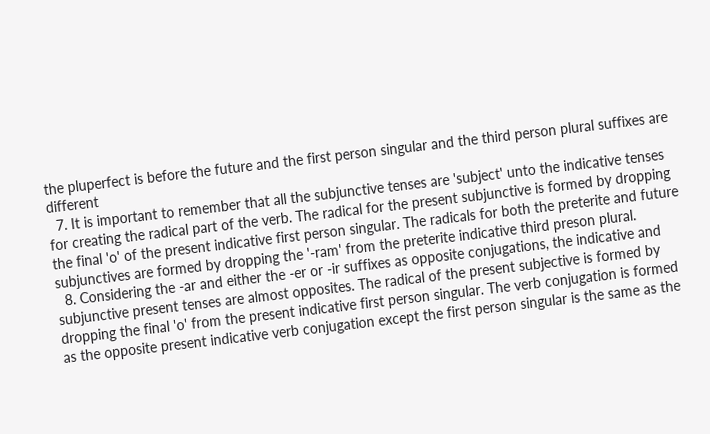the pluperfect is before the future and the first person singular and the third person plural suffixes are different
  7. It is important to remember that all the subjunctive tenses are 'subject' unto the indicative tenses for creating the radical part of the verb. The radical for the present subjunctive is formed by dropping the final 'o' of the present indicative first person singular. The radicals for both the preterite and future subjunctives are formed by dropping the '-ram' from the preterite indicative third preson plural.
  8. Considering the -ar and either the -er or -ir suffixes as opposite conjugations, the indicative and subjunctive present tenses are almost opposites. The radical of the present subjective is formed by dropping the final 'o' from the present indicative first person singular. The verb conjugation is formed as the opposite present indicative verb conjugation except the first person singular is the same as the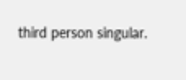third person singular.